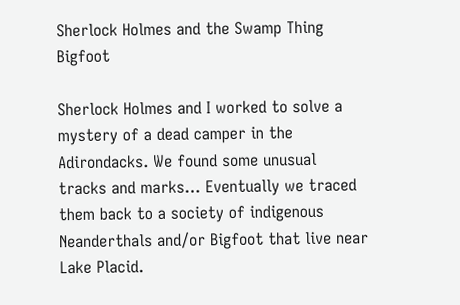Sherlock Holmes and the Swamp Thing Bigfoot

Sherlock Holmes and I worked to solve a mystery of a dead camper in the Adirondacks. We found some unusual tracks and marks… Eventually we traced them back to a society of indigenous Neanderthals and/or Bigfoot that live near Lake Placid.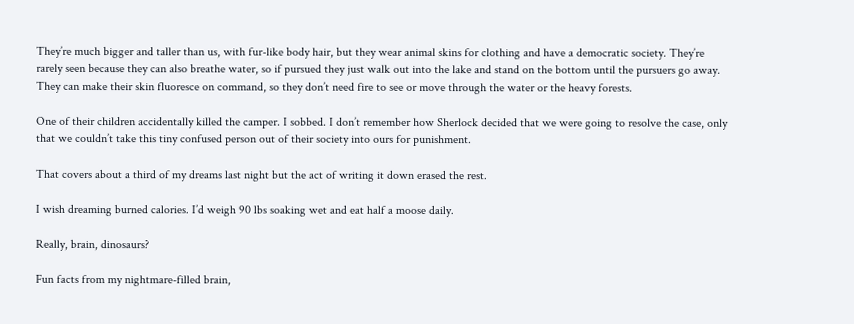They’re much bigger and taller than us, with fur-like body hair, but they wear animal skins for clothing and have a democratic society. They’re rarely seen because they can also breathe water, so if pursued they just walk out into the lake and stand on the bottom until the pursuers go away. They can make their skin fluoresce on command, so they don’t need fire to see or move through the water or the heavy forests.

One of their children accidentally killed the camper. I sobbed. I don’t remember how Sherlock decided that we were going to resolve the case, only that we couldn’t take this tiny confused person out of their society into ours for punishment.

That covers about a third of my dreams last night but the act of writing it down erased the rest.

I wish dreaming burned calories. I’d weigh 90 lbs soaking wet and eat half a moose daily.

Really, brain, dinosaurs?

Fun facts from my nightmare-filled brain,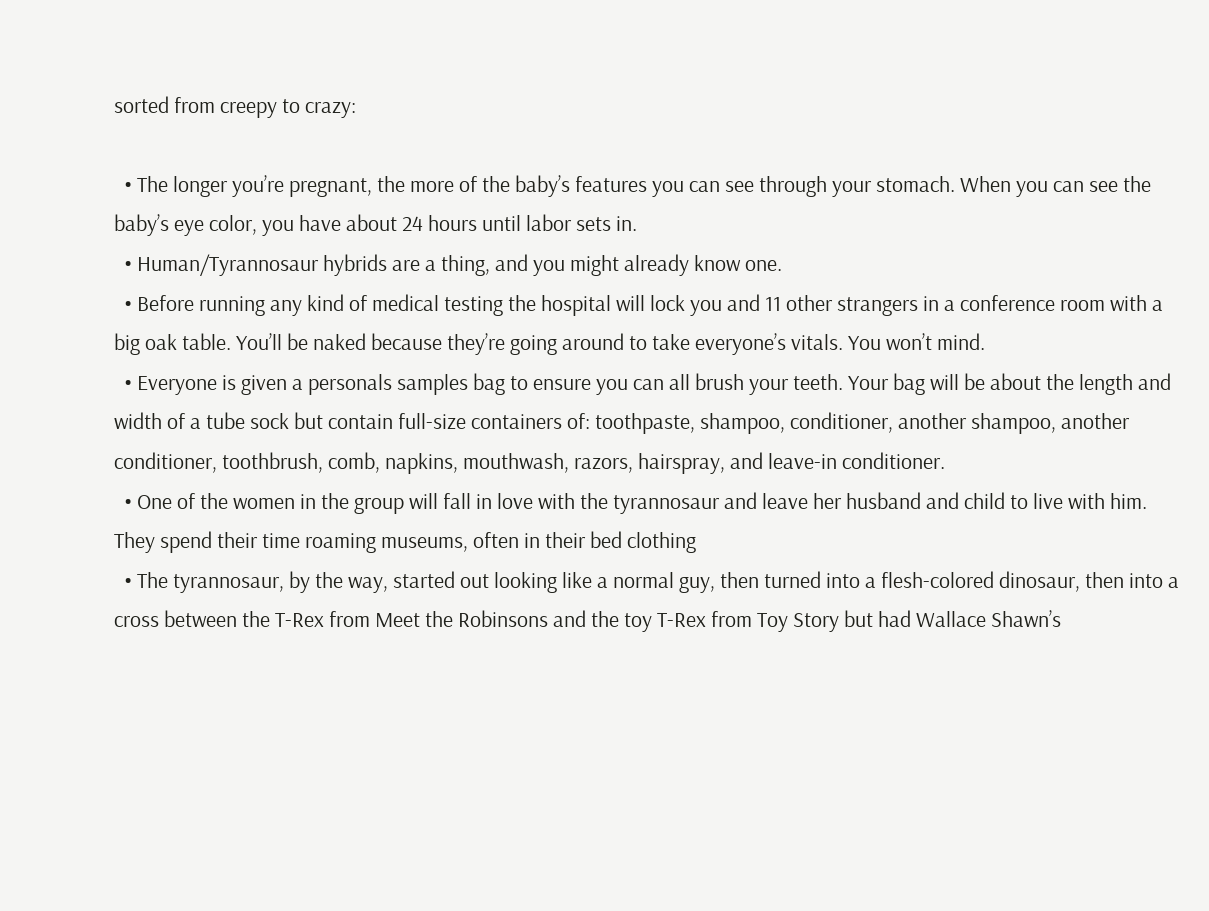sorted from creepy to crazy:

  • The longer you’re pregnant, the more of the baby’s features you can see through your stomach. When you can see the baby’s eye color, you have about 24 hours until labor sets in.
  • Human/Tyrannosaur hybrids are a thing, and you might already know one.
  • Before running any kind of medical testing the hospital will lock you and 11 other strangers in a conference room with a big oak table. You’ll be naked because they’re going around to take everyone’s vitals. You won’t mind.
  • Everyone is given a personals samples bag to ensure you can all brush your teeth. Your bag will be about the length and width of a tube sock but contain full-size containers of: toothpaste, shampoo, conditioner, another shampoo, another conditioner, toothbrush, comb, napkins, mouthwash, razors, hairspray, and leave-in conditioner.
  • One of the women in the group will fall in love with the tyrannosaur and leave her husband and child to live with him. They spend their time roaming museums, often in their bed clothing
  • The tyrannosaur, by the way, started out looking like a normal guy, then turned into a flesh-colored dinosaur, then into a cross between the T-Rex from Meet the Robinsons and the toy T-Rex from Toy Story but had Wallace Shawn’s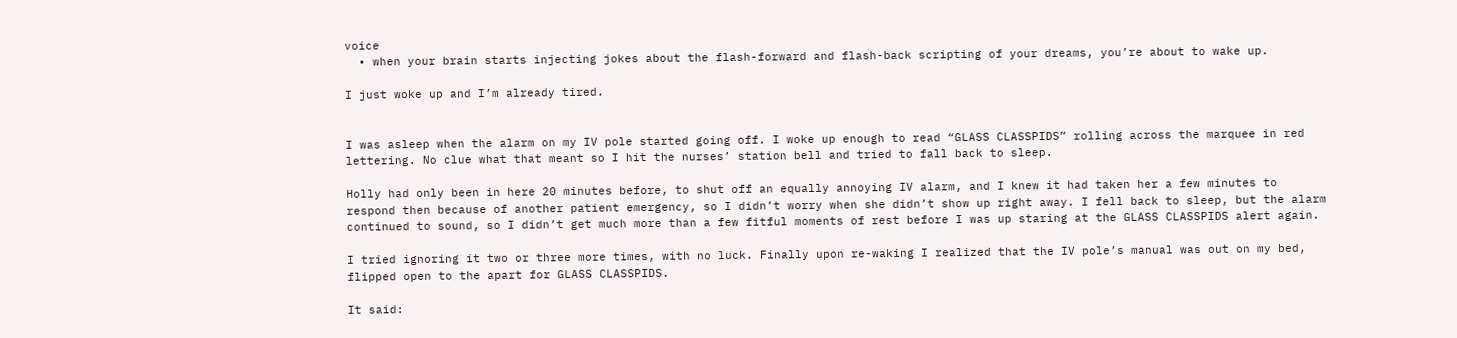voice
  • when your brain starts injecting jokes about the flash-forward and flash-back scripting of your dreams, you’re about to wake up.

I just woke up and I’m already tired.


I was asleep when the alarm on my IV pole started going off. I woke up enough to read “GLASS CLASSPIDS” rolling across the marquee in red lettering. No clue what that meant so I hit the nurses’ station bell and tried to fall back to sleep.

Holly had only been in here 20 minutes before, to shut off an equally annoying IV alarm, and I knew it had taken her a few minutes to respond then because of another patient emergency, so I didn’t worry when she didn’t show up right away. I fell back to sleep, but the alarm continued to sound, so I didn’t get much more than a few fitful moments of rest before I was up staring at the GLASS CLASSPIDS alert again.

I tried ignoring it two or three more times, with no luck. Finally upon re-waking I realized that the IV pole’s manual was out on my bed, flipped open to the apart for GLASS CLASSPIDS.

It said: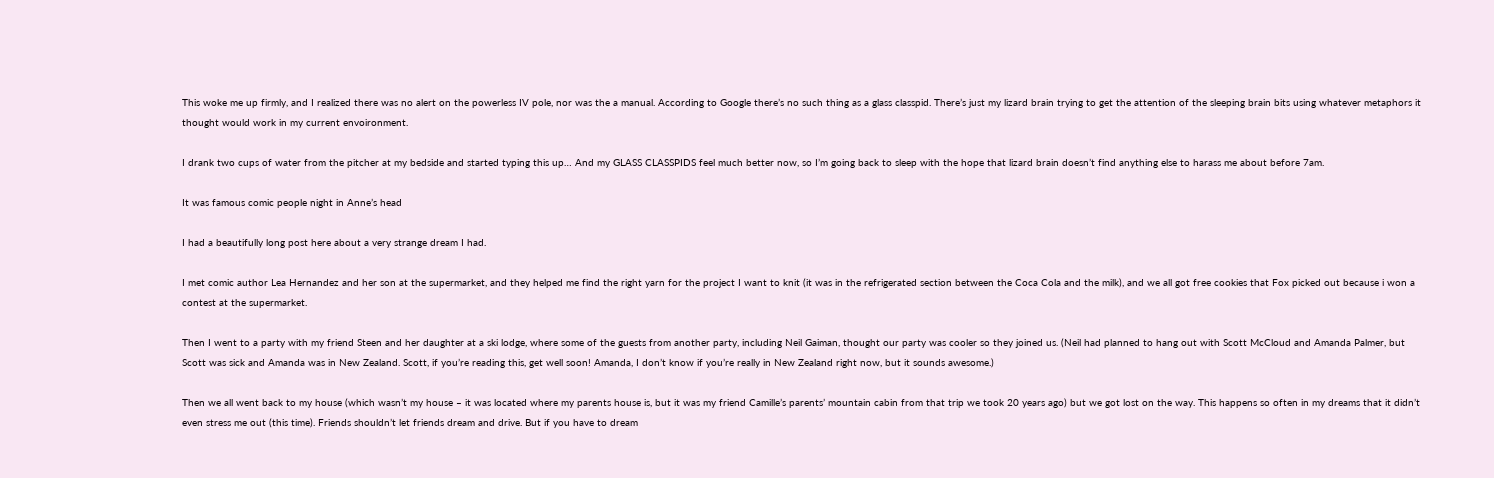This woke me up firmly, and I realized there was no alert on the powerless IV pole, nor was the a manual. According to Google there’s no such thing as a glass classpid. There’s just my lizard brain trying to get the attention of the sleeping brain bits using whatever metaphors it thought would work in my current envoironment.

I drank two cups of water from the pitcher at my bedside and started typing this up… And my GLASS CLASSPIDS feel much better now, so I’m going back to sleep with the hope that lizard brain doesn’t find anything else to harass me about before 7am.

It was famous comic people night in Anne’s head

I had a beautifully long post here about a very strange dream I had.

I met comic author Lea Hernandez and her son at the supermarket, and they helped me find the right yarn for the project I want to knit (it was in the refrigerated section between the Coca Cola and the milk), and we all got free cookies that Fox picked out because i won a contest at the supermarket.

Then I went to a party with my friend Steen and her daughter at a ski lodge, where some of the guests from another party, including Neil Gaiman, thought our party was cooler so they joined us. (Neil had planned to hang out with Scott McCloud and Amanda Palmer, but Scott was sick and Amanda was in New Zealand. Scott, if you’re reading this, get well soon! Amanda, I don’t know if you’re really in New Zealand right now, but it sounds awesome.)

Then we all went back to my house (which wasn’t my house – it was located where my parents house is, but it was my friend Camille’s parents’ mountain cabin from that trip we took 20 years ago) but we got lost on the way. This happens so often in my dreams that it didn’t even stress me out (this time). Friends shouldn’t let friends dream and drive. But if you have to dream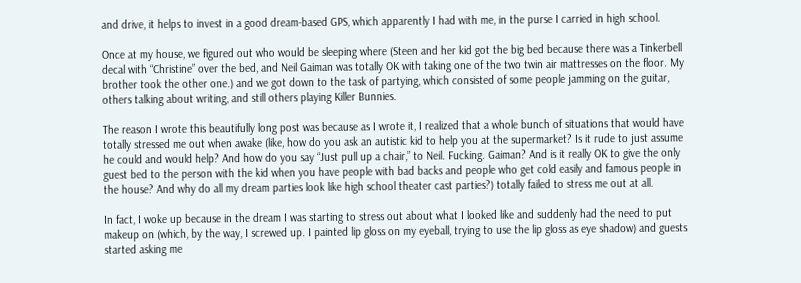and drive, it helps to invest in a good dream-based GPS, which apparently I had with me, in the purse I carried in high school.

Once at my house, we figured out who would be sleeping where (Steen and her kid got the big bed because there was a Tinkerbell decal with “Christine” over the bed, and Neil Gaiman was totally OK with taking one of the two twin air mattresses on the floor. My brother took the other one.) and we got down to the task of partying, which consisted of some people jamming on the guitar, others talking about writing, and still others playing Killer Bunnies.

The reason I wrote this beautifully long post was because as I wrote it, I realized that a whole bunch of situations that would have totally stressed me out when awake (like, how do you ask an autistic kid to help you at the supermarket? Is it rude to just assume he could and would help? And how do you say “Just pull up a chair,” to Neil. Fucking. Gaiman? And is it really OK to give the only guest bed to the person with the kid when you have people with bad backs and people who get cold easily and famous people in the house? And why do all my dream parties look like high school theater cast parties?) totally failed to stress me out at all.

In fact, I woke up because in the dream I was starting to stress out about what I looked like and suddenly had the need to put makeup on (which, by the way, I screwed up. I painted lip gloss on my eyeball, trying to use the lip gloss as eye shadow) and guests started asking me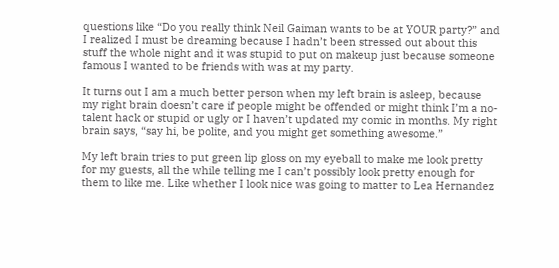questions like “Do you really think Neil Gaiman wants to be at YOUR party?” and I realized I must be dreaming because I hadn’t been stressed out about this stuff the whole night and it was stupid to put on makeup just because someone famous I wanted to be friends with was at my party.

It turns out I am a much better person when my left brain is asleep, because my right brain doesn’t care if people might be offended or might think I’m a no-talent hack or stupid or ugly or I haven’t updated my comic in months. My right brain says, “say hi, be polite, and you might get something awesome.”

My left brain tries to put green lip gloss on my eyeball to make me look pretty for my guests, all the while telling me I can’t possibly look pretty enough for them to like me. Like whether I look nice was going to matter to Lea Hernandez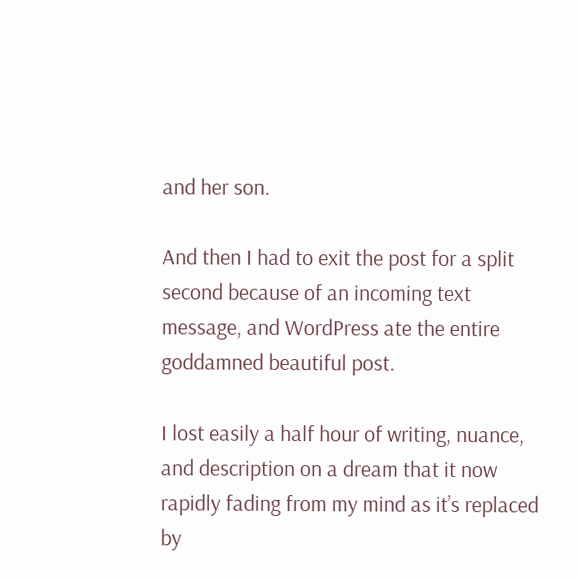and her son.

And then I had to exit the post for a split second because of an incoming text message, and WordPress ate the entire goddamned beautiful post.

I lost easily a half hour of writing, nuance, and description on a dream that it now rapidly fading from my mind as it’s replaced by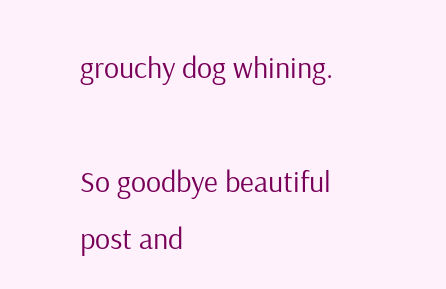grouchy dog whining.

So goodbye beautiful post and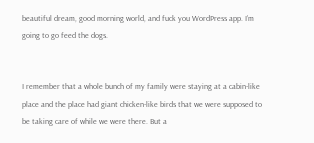beautiful dream, good morning world, and fuck you WordPress app. I’m going to go feed the dogs.


I remember that a whole bunch of my family were staying at a cabin-like place and the place had giant chicken-like birds that we were supposed to be taking care of while we were there. But a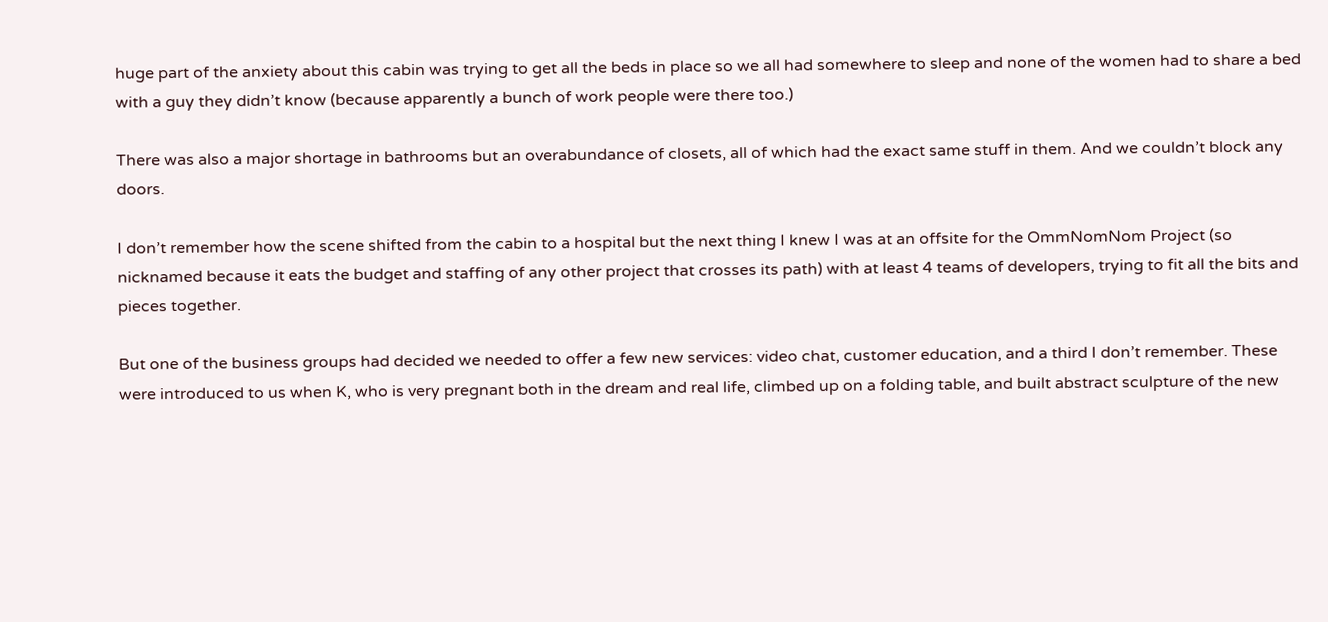huge part of the anxiety about this cabin was trying to get all the beds in place so we all had somewhere to sleep and none of the women had to share a bed with a guy they didn’t know (because apparently a bunch of work people were there too.)

There was also a major shortage in bathrooms but an overabundance of closets, all of which had the exact same stuff in them. And we couldn’t block any doors.

I don’t remember how the scene shifted from the cabin to a hospital but the next thing I knew I was at an offsite for the OmmNomNom Project (so nicknamed because it eats the budget and staffing of any other project that crosses its path) with at least 4 teams of developers, trying to fit all the bits and pieces together.

But one of the business groups had decided we needed to offer a few new services: video chat, customer education, and a third I don’t remember. These were introduced to us when K, who is very pregnant both in the dream and real life, climbed up on a folding table, and built abstract sculpture of the new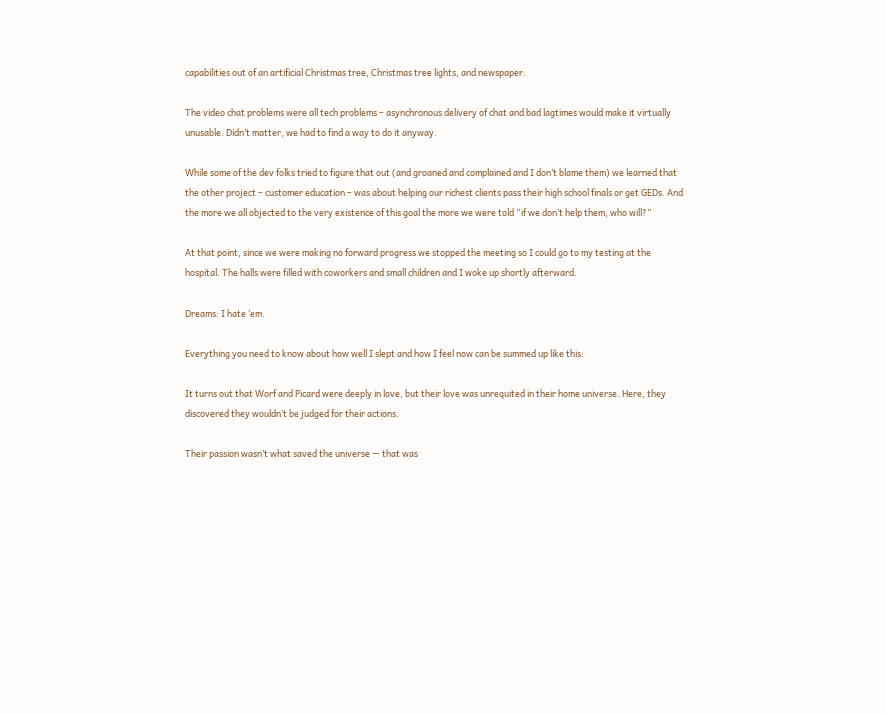capabilities out of an artificial Christmas tree, Christmas tree lights, and newspaper.

The video chat problems were all tech problems – asynchronous delivery of chat and bad lagtimes would make it virtually unusable. Didn’t matter, we had to find a way to do it anyway.

While some of the dev folks tried to figure that out (and groaned and complained and I don’t blame them) we learned that the other project – customer education – was about helping our richest clients pass their high school finals or get GEDs. And the more we all objected to the very existence of this goal the more we were told “if we don’t help them, who will?”

At that point, since we were making no forward progress we stopped the meeting so I could go to my testing at the hospital. The halls were filled with coworkers and small children and I woke up shortly afterward.

Dreams: I hate ’em.

Everything you need to know about how well I slept and how I feel now can be summed up like this:

It turns out that Worf and Picard were deeply in love, but their love was unrequited in their home universe. Here, they discovered they wouldn’t be judged for their actions.

Their passion wasn’t what saved the universe — that was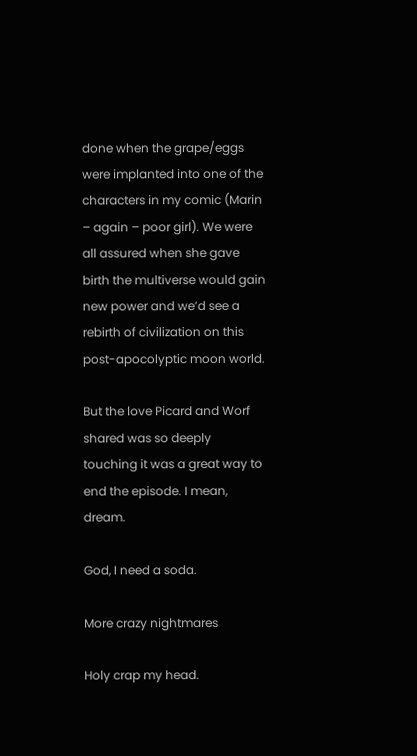done when the grape/eggs were implanted into one of the characters in my comic (Marin – again – poor girl). We were all assured when she gave birth the multiverse would gain new power and we’d see a rebirth of civilization on this post-apocolyptic moon world.

But the love Picard and Worf shared was so deeply touching it was a great way to end the episode. I mean, dream.

God, I need a soda.

More crazy nightmares

Holy crap my head.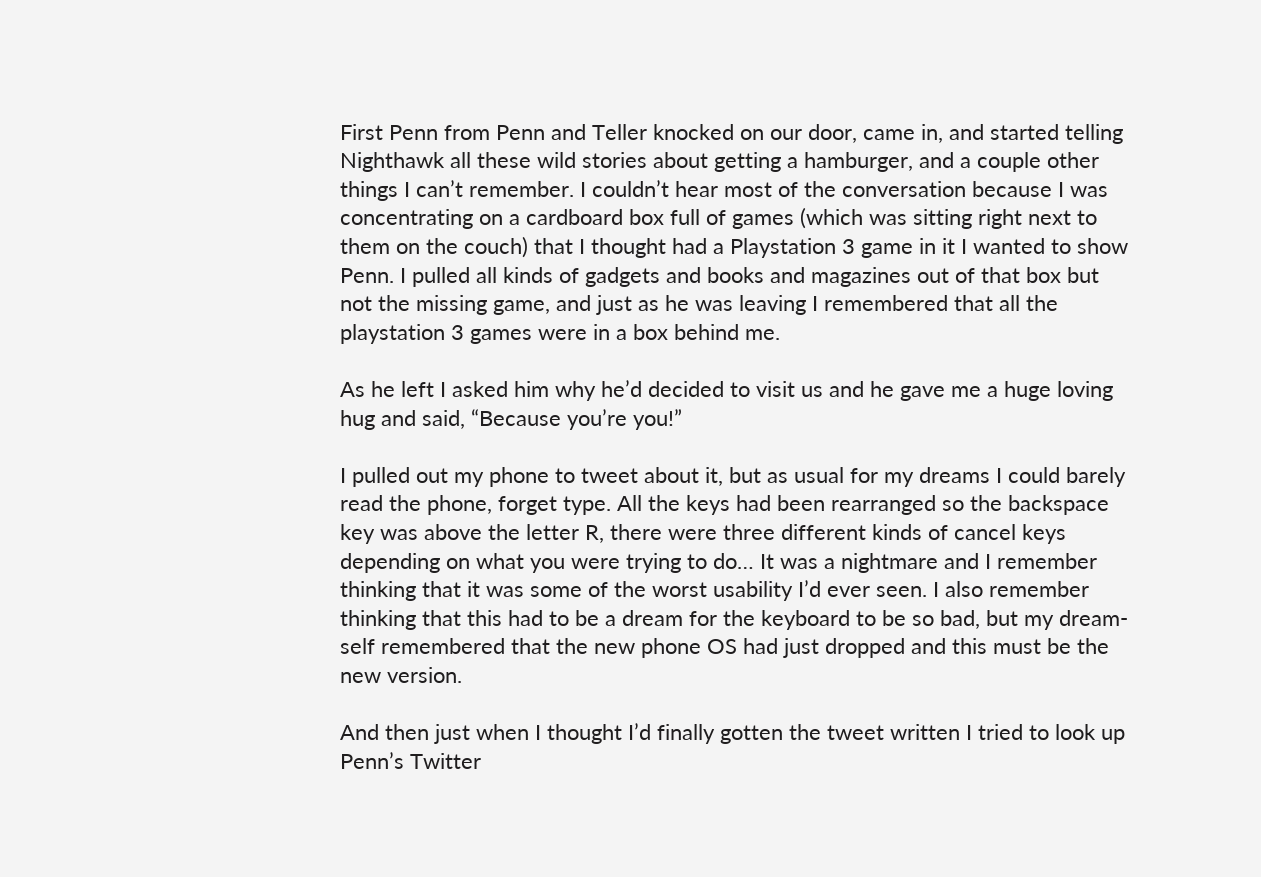First Penn from Penn and Teller knocked on our door, came in, and started telling Nighthawk all these wild stories about getting a hamburger, and a couple other things I can’t remember. I couldn’t hear most of the conversation because I was concentrating on a cardboard box full of games (which was sitting right next to them on the couch) that I thought had a Playstation 3 game in it I wanted to show Penn. I pulled all kinds of gadgets and books and magazines out of that box but not the missing game, and just as he was leaving I remembered that all the playstation 3 games were in a box behind me.

As he left I asked him why he’d decided to visit us and he gave me a huge loving hug and said, “Because you’re you!”

I pulled out my phone to tweet about it, but as usual for my dreams I could barely read the phone, forget type. All the keys had been rearranged so the backspace key was above the letter R, there were three different kinds of cancel keys depending on what you were trying to do… It was a nightmare and I remember thinking that it was some of the worst usability I’d ever seen. I also remember thinking that this had to be a dream for the keyboard to be so bad, but my dream-self remembered that the new phone OS had just dropped and this must be the new version.

And then just when I thought I’d finally gotten the tweet written I tried to look up Penn’s Twitter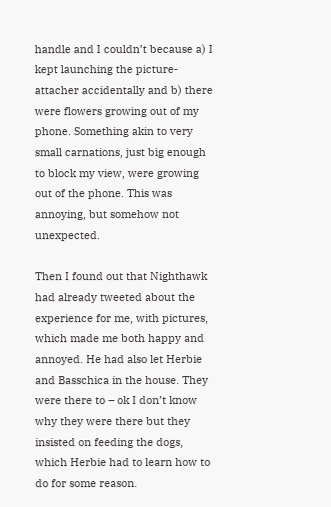handle and I couldn’t because a) I kept launching the picture-attacher accidentally and b) there were flowers growing out of my phone. Something akin to very small carnations, just big enough to block my view, were growing out of the phone. This was annoying, but somehow not unexpected.

Then I found out that Nighthawk had already tweeted about the experience for me, with pictures, which made me both happy and annoyed. He had also let Herbie and Basschica in the house. They were there to – ok I don’t know why they were there but they insisted on feeding the dogs, which Herbie had to learn how to do for some reason.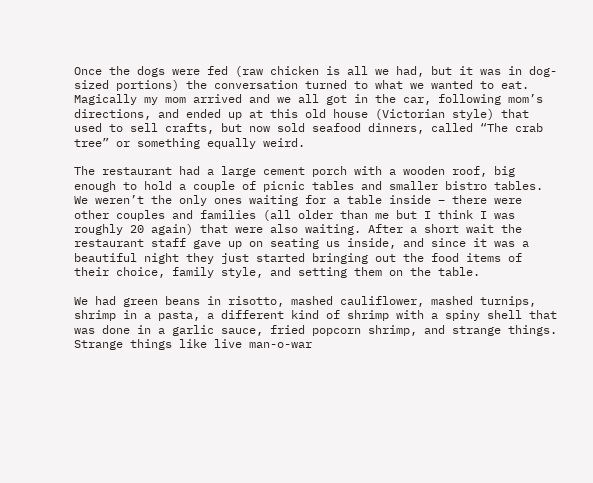Once the dogs were fed (raw chicken is all we had, but it was in dog-sized portions) the conversation turned to what we wanted to eat. Magically my mom arrived and we all got in the car, following mom’s directions, and ended up at this old house (Victorian style) that used to sell crafts, but now sold seafood dinners, called “The crab tree” or something equally weird.

The restaurant had a large cement porch with a wooden roof, big enough to hold a couple of picnic tables and smaller bistro tables. We weren’t the only ones waiting for a table inside – there were other couples and families (all older than me but I think I was roughly 20 again) that were also waiting. After a short wait the restaurant staff gave up on seating us inside, and since it was a beautiful night they just started bringing out the food items of their choice, family style, and setting them on the table.

We had green beans in risotto, mashed cauliflower, mashed turnips, shrimp in a pasta, a different kind of shrimp with a spiny shell that was done in a garlic sauce, fried popcorn shrimp, and strange things. Strange things like live man-o-war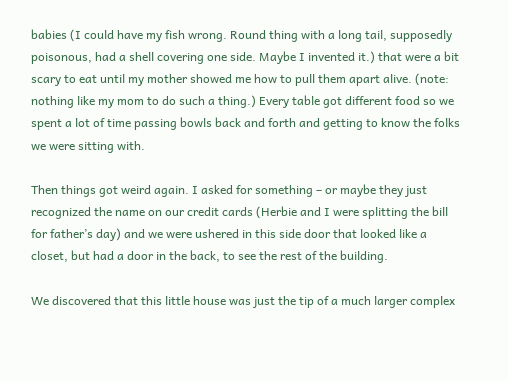babies (I could have my fish wrong. Round thing with a long tail, supposedly poisonous, had a shell covering one side. Maybe I invented it.) that were a bit scary to eat until my mother showed me how to pull them apart alive. (note: nothing like my mom to do such a thing.) Every table got different food so we spent a lot of time passing bowls back and forth and getting to know the folks we were sitting with.

Then things got weird again. I asked for something – or maybe they just recognized the name on our credit cards (Herbie and I were splitting the bill for father’s day) and we were ushered in this side door that looked like a closet, but had a door in the back, to see the rest of the building.

We discovered that this little house was just the tip of a much larger complex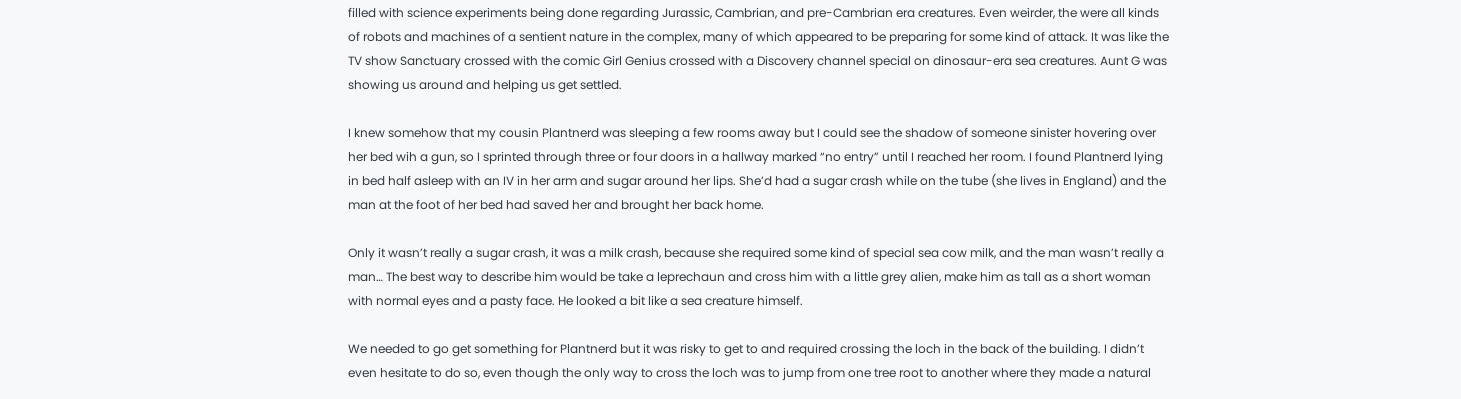filled with science experiments being done regarding Jurassic, Cambrian, and pre-Cambrian era creatures. Even weirder, the were all kinds of robots and machines of a sentient nature in the complex, many of which appeared to be preparing for some kind of attack. It was like the TV show Sanctuary crossed with the comic Girl Genius crossed with a Discovery channel special on dinosaur-era sea creatures. Aunt G was showing us around and helping us get settled.

I knew somehow that my cousin Plantnerd was sleeping a few rooms away but I could see the shadow of someone sinister hovering over her bed wih a gun, so I sprinted through three or four doors in a hallway marked “no entry” until I reached her room. I found Plantnerd lying in bed half asleep with an IV in her arm and sugar around her lips. She’d had a sugar crash while on the tube (she lives in England) and the man at the foot of her bed had saved her and brought her back home.

Only it wasn’t really a sugar crash, it was a milk crash, because she required some kind of special sea cow milk, and the man wasn’t really a man… The best way to describe him would be take a leprechaun and cross him with a little grey alien, make him as tall as a short woman with normal eyes and a pasty face. He looked a bit like a sea creature himself.

We needed to go get something for Plantnerd but it was risky to get to and required crossing the loch in the back of the building. I didn’t even hesitate to do so, even though the only way to cross the loch was to jump from one tree root to another where they made a natural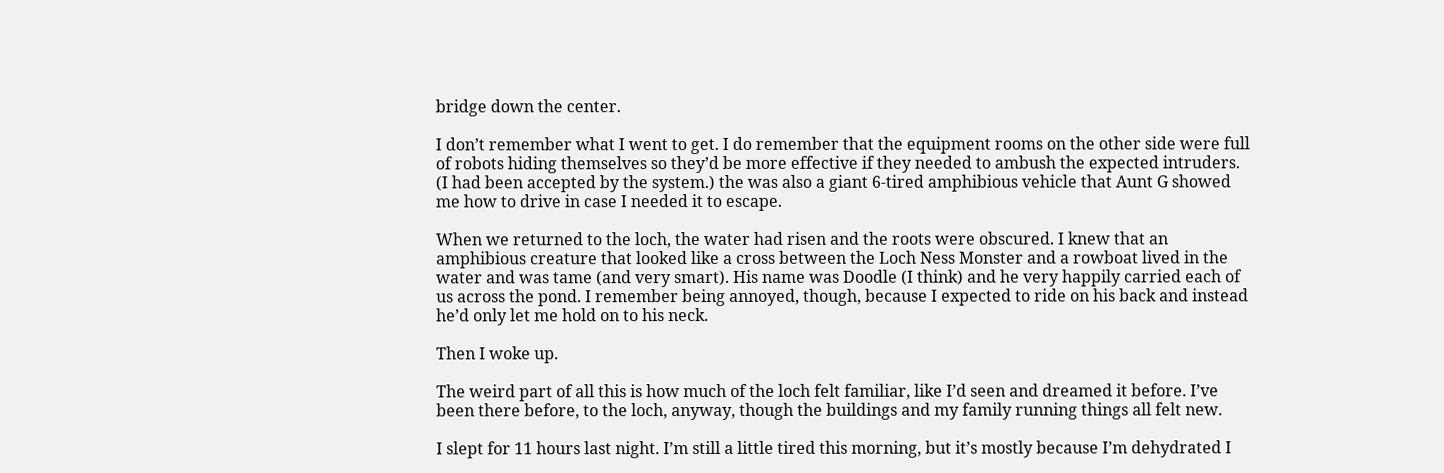bridge down the center.

I don’t remember what I went to get. I do remember that the equipment rooms on the other side were full of robots hiding themselves so they’d be more effective if they needed to ambush the expected intruders. (I had been accepted by the system.) the was also a giant 6-tired amphibious vehicle that Aunt G showed me how to drive in case I needed it to escape.

When we returned to the loch, the water had risen and the roots were obscured. I knew that an amphibious creature that looked like a cross between the Loch Ness Monster and a rowboat lived in the water and was tame (and very smart). His name was Doodle (I think) and he very happily carried each of us across the pond. I remember being annoyed, though, because I expected to ride on his back and instead he’d only let me hold on to his neck.

Then I woke up.

The weird part of all this is how much of the loch felt familiar, like I’d seen and dreamed it before. I’ve been there before, to the loch, anyway, though the buildings and my family running things all felt new.

I slept for 11 hours last night. I’m still a little tired this morning, but it’s mostly because I’m dehydrated I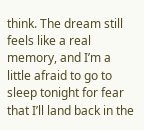think. The dream still feels like a real memory, and I’m a little afraid to go to sleep tonight for fear that I’ll land back in the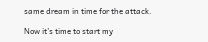same dream in time for the attack.

Now it’s time to start my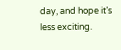day, and hope it’s less exciting.